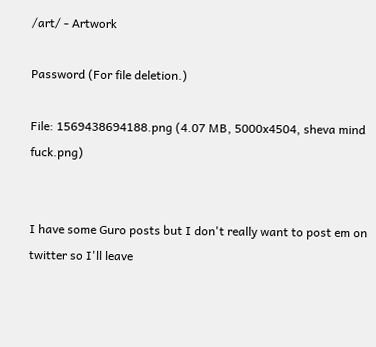/art/ - Artwork

Password (For file deletion.)

File: 1569438694188.png (4.07 MB, 5000x4504, sheva mind fuck.png)


I have some Guro posts but I don't really want to post em on twitter so I'll leave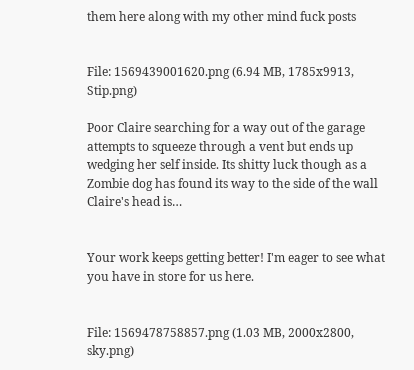them here along with my other mind fuck posts


File: 1569439001620.png (6.94 MB, 1785x9913, Stip.png)

Poor Claire searching for a way out of the garage attempts to squeeze through a vent but ends up wedging her self inside. Its shitty luck though as a Zombie dog has found its way to the side of the wall Claire's head is…


Your work keeps getting better! I'm eager to see what you have in store for us here.


File: 1569478758857.png (1.03 MB, 2000x2800, sky.png)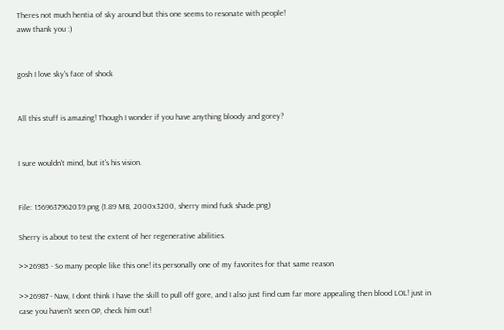Theres not much hentia of sky around but this one seems to resonate with people!
aww thank you :)


gosh I love sky's face of shock


All this stuff is amazing! Though I wonder if you have anything bloody and gorey?


I sure wouldn't mind, but it's his vision.


File: 1569637962039.png (1.89 MB, 2000x3200, sherry mind fuck shade.png)

Sherry is about to test the extent of her regenerative abilities.

>>26985 - So many people like this one! its personally one of my favorites for that same reason

>>26987 - Naw, I dont think I have the skill to pull off gore, and I also just find cum far more appealing then blood LOL! just in case you haven't seen OP, check him out!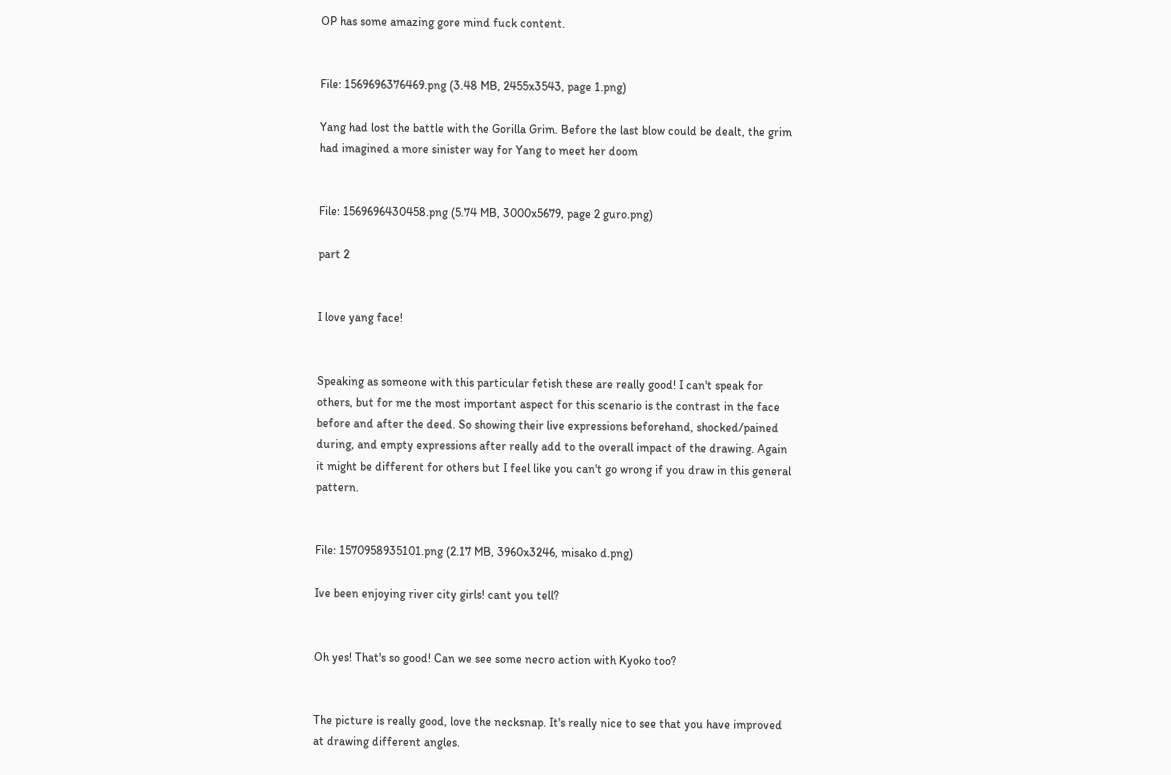OP has some amazing gore mind fuck content.


File: 1569696376469.png (3.48 MB, 2455x3543, page 1.png)

Yang had lost the battle with the Gorilla Grim. Before the last blow could be dealt, the grim had imagined a more sinister way for Yang to meet her doom


File: 1569696430458.png (5.74 MB, 3000x5679, page 2 guro.png)

part 2


I love yang face!


Speaking as someone with this particular fetish these are really good! I can't speak for others, but for me the most important aspect for this scenario is the contrast in the face before and after the deed. So showing their live expressions beforehand, shocked/pained during, and empty expressions after really add to the overall impact of the drawing. Again it might be different for others but I feel like you can't go wrong if you draw in this general pattern.


File: 1570958935101.png (2.17 MB, 3960x3246, misako d.png)

Ive been enjoying river city girls! cant you tell?


Oh yes! That's so good! Can we see some necro action with Kyoko too?


The picture is really good, love the necksnap. It's really nice to see that you have improved at drawing different angles.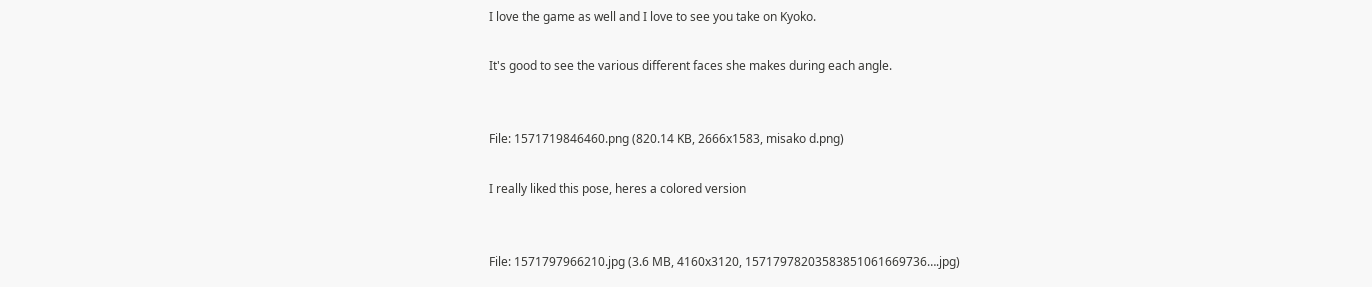I love the game as well and I love to see you take on Kyoko.

It's good to see the various different faces she makes during each angle.


File: 1571719846460.png (820.14 KB, 2666x1583, misako d.png)

I really liked this pose, heres a colored version


File: 1571797966210.jpg (3.6 MB, 4160x3120, 15717978203583851061669736….jpg)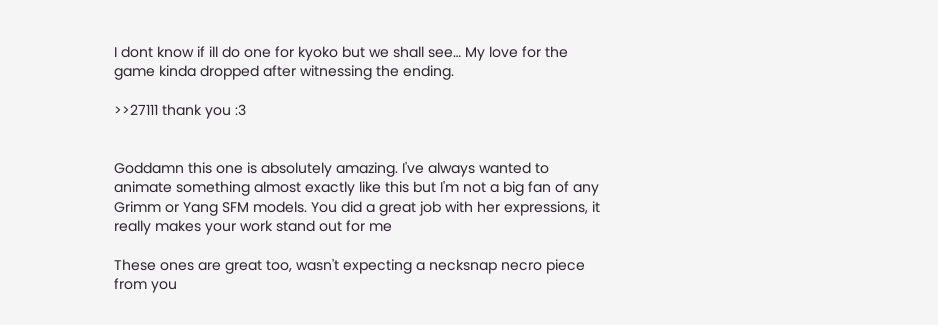I dont know if ill do one for kyoko but we shall see… My love for the game kinda dropped after witnessing the ending.

>>27111 thank you :3


Goddamn this one is absolutely amazing. I've always wanted to animate something almost exactly like this but I'm not a big fan of any Grimm or Yang SFM models. You did a great job with her expressions, it really makes your work stand out for me

These ones are great too, wasn't expecting a necksnap necro piece from you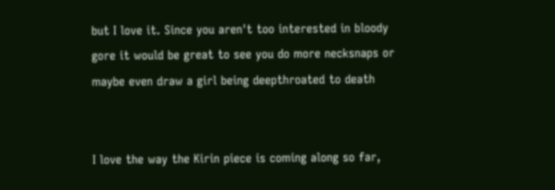but I love it. Since you aren't too interested in bloody gore it would be great to see you do more necksnaps or maybe even draw a girl being deepthroated to death


I love the way the Kirin piece is coming along so far,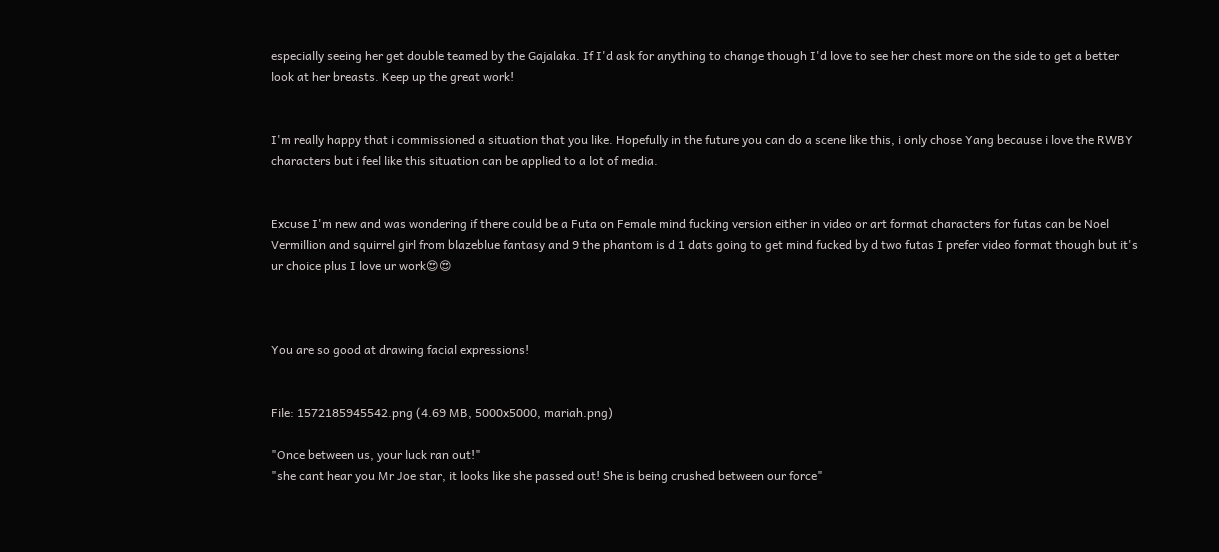especially seeing her get double teamed by the Gajalaka. If I'd ask for anything to change though I'd love to see her chest more on the side to get a better look at her breasts. Keep up the great work!


I'm really happy that i commissioned a situation that you like. Hopefully in the future you can do a scene like this, i only chose Yang because i love the RWBY characters but i feel like this situation can be applied to a lot of media.


Excuse I'm new and was wondering if there could be a Futa on Female mind fucking version either in video or art format characters for futas can be Noel Vermillion and squirrel girl from blazeblue fantasy and 9 the phantom is d 1 dats going to get mind fucked by d two futas I prefer video format though but it's ur choice plus I love ur work😍😍



You are so good at drawing facial expressions!


File: 1572185945542.png (4.69 MB, 5000x5000, mariah.png)

"Once between us, your luck ran out!"
"she cant hear you Mr Joe star, it looks like she passed out! She is being crushed between our force"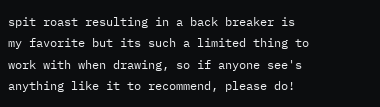spit roast resulting in a back breaker is my favorite but its such a limited thing to work with when drawing, so if anyone see's anything like it to recommend, please do!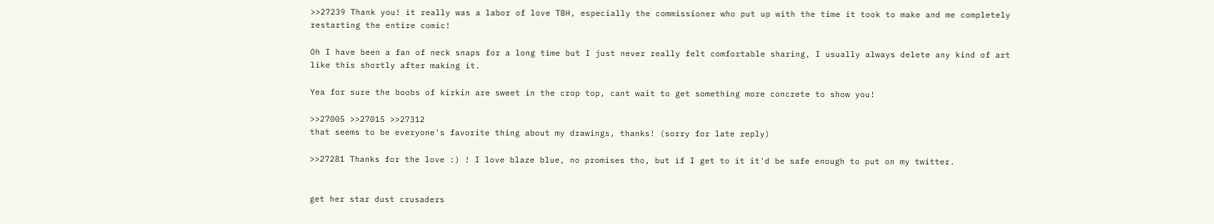>>27239 Thank you! it really was a labor of love TBH, especially the commissioner who put up with the time it took to make and me completely restarting the entire comic!

Oh I have been a fan of neck snaps for a long time but I just never really felt comfortable sharing, I usually always delete any kind of art like this shortly after making it.

Yea for sure the boobs of kirkin are sweet in the crop top, cant wait to get something more concrete to show you!

>>27005 >>27015 >>27312
that seems to be everyone's favorite thing about my drawings, thanks! (sorry for late reply)

>>27281 Thanks for the love :) ! I love blaze blue, no promises tho, but if I get to it it'd be safe enough to put on my twitter.


get her star dust crusaders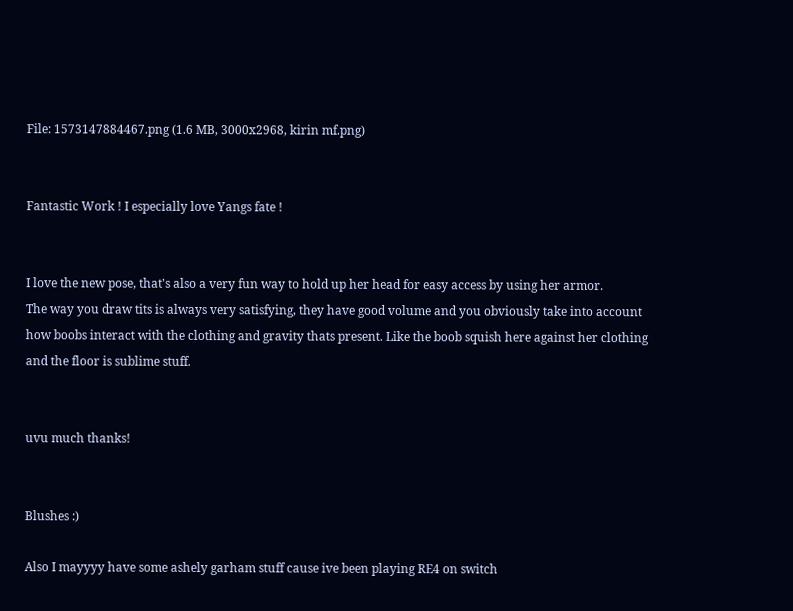File: 1573147884467.png (1.6 MB, 3000x2968, kirin mf.png)


Fantastic Work ! I especially love Yangs fate !


I love the new pose, that's also a very fun way to hold up her head for easy access by using her armor.
The way you draw tits is always very satisfying, they have good volume and you obviously take into account how boobs interact with the clothing and gravity thats present. Like the boob squish here against her clothing and the floor is sublime stuff.


uvu much thanks!


Blushes :)

Also I mayyyy have some ashely garham stuff cause ive been playing RE4 on switch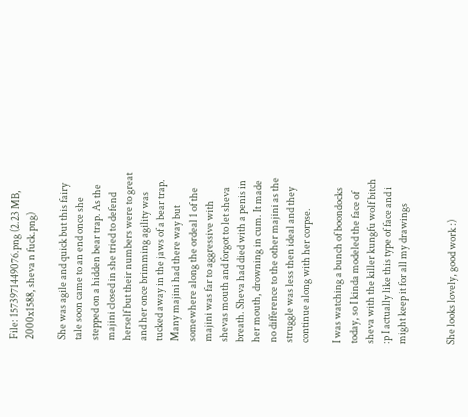File: 1573971449076.png (2.23 MB, 2000x1588, sheva n fuck.png)

She was agile and quick but this fairy tale soon came to an end once she stepped on a hidden bear trap. As the majini closed in she tried to defend herself but their numbers were to great and her once brimming agility was tucked away in the jaws of a bear trap. Many majini had there way but somewhere along the ordeal 1 of the majini was far to aggressive with shevas mouth and forgot to let sheva breath. Sheva had died with a penis in her mouth, drowning in cum. It made no difference to the other majini as the struggle was less then ideal and they continue along with her corpse.

I was watching a bunch of boondocks today, so I kinda modeled the face of sheva with the killer kungfu wolf bitch :p I actually like this type of face and i might keep it for all my drawings


She looks lovely, good work :)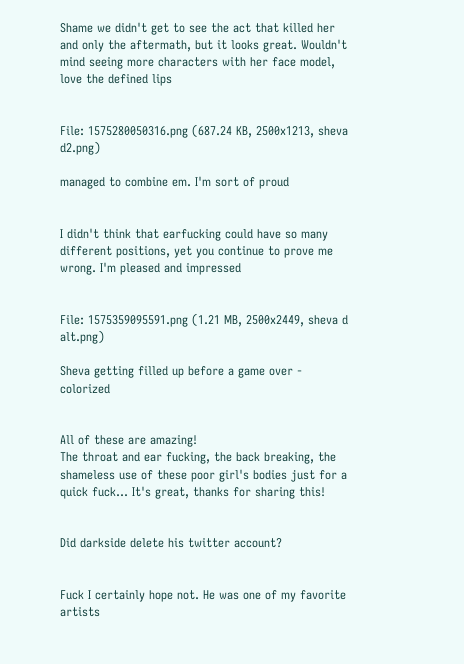Shame we didn't get to see the act that killed her and only the aftermath, but it looks great. Wouldn't mind seeing more characters with her face model, love the defined lips


File: 1575280050316.png (687.24 KB, 2500x1213, sheva d2.png)

managed to combine em. I'm sort of proud


I didn't think that earfucking could have so many different positions, yet you continue to prove me wrong. I'm pleased and impressed


File: 1575359095591.png (1.21 MB, 2500x2449, sheva d alt.png)

Sheva getting filled up before a game over - colorized


All of these are amazing!
The throat and ear fucking, the back breaking, the shameless use of these poor girl's bodies just for a quick fuck… It's great, thanks for sharing this!


Did darkside delete his twitter account?


Fuck I certainly hope not. He was one of my favorite artists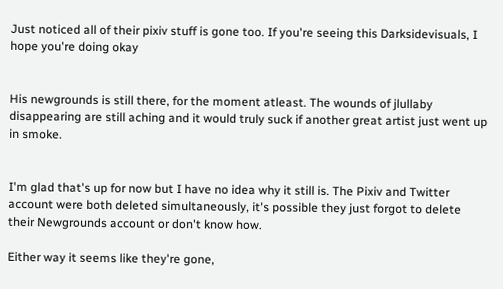Just noticed all of their pixiv stuff is gone too. If you're seeing this Darksidevisuals, I hope you're doing okay


His newgrounds is still there, for the moment atleast. The wounds of jlullaby disappearing are still aching and it would truly suck if another great artist just went up in smoke.


I'm glad that's up for now but I have no idea why it still is. The Pixiv and Twitter account were both deleted simultaneously, it's possible they just forgot to delete their Newgrounds account or don't know how.

Either way it seems like they're gone,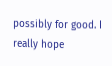possibly for good. I really hope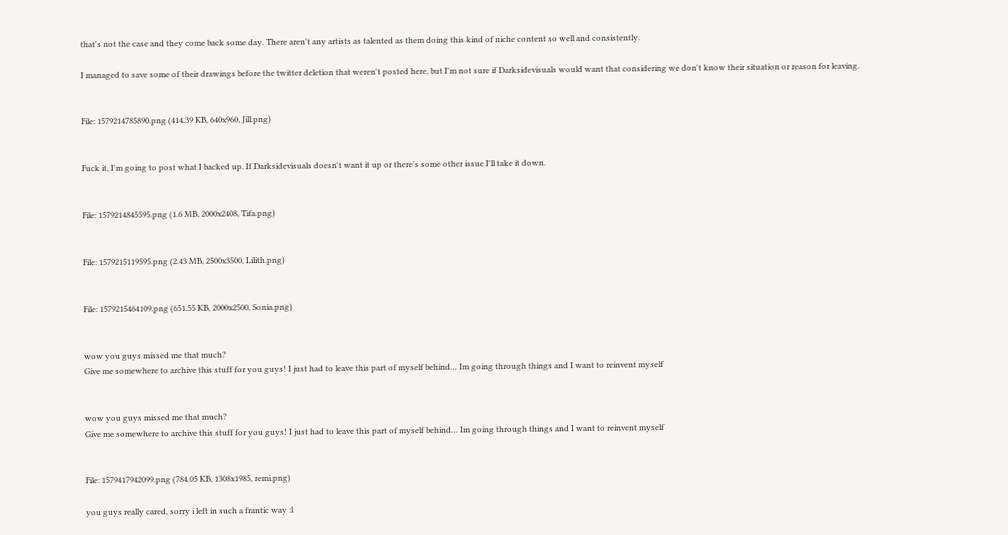that's not the case and they come back some day. There aren't any artists as talented as them doing this kind of niche content so well and consistently.

I managed to save some of their drawings before the twitter deletion that weren't posted here, but I'm not sure if Darksidevisuals would want that considering we don't know their situation or reason for leaving.


File: 1579214785890.png (414.39 KB, 640x960, Jill.png)


Fuck it, I'm going to post what I backed up. If Darksidevisuals doesn't want it up or there's some other issue I'll take it down.


File: 1579214845595.png (1.6 MB, 2000x2408, Tifa.png)


File: 1579215119595.png (2.43 MB, 2500x3500, Lilith.png)


File: 1579215464109.png (651.55 KB, 2000x2500, Sonia.png)


wow you guys missed me that much?
Give me somewhere to archive this stuff for you guys! I just had to leave this part of myself behind… Im going through things and I want to reinvent myself


wow you guys missed me that much?
Give me somewhere to archive this stuff for you guys! I just had to leave this part of myself behind… Im going through things and I want to reinvent myself


File: 1579417942099.png (784.05 KB, 1308x1985, remi.png)

you guys really cared, sorry i left in such a frantic way :l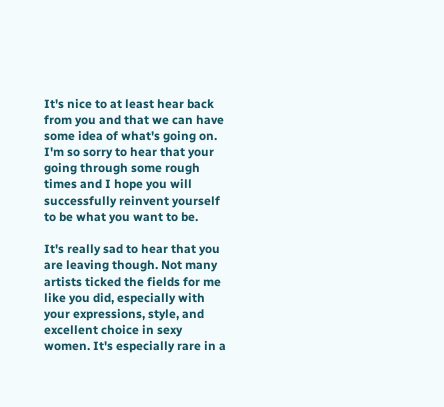It's nice to at least hear back from you and that we can have some idea of what's going on. I'm so sorry to hear that your going through some rough times and I hope you will successfully reinvent yourself to be what you want to be.

It's really sad to hear that you are leaving though. Not many artists ticked the fields for me like you did, especially with your expressions, style, and excellent choice in sexy women. It's especially rare in a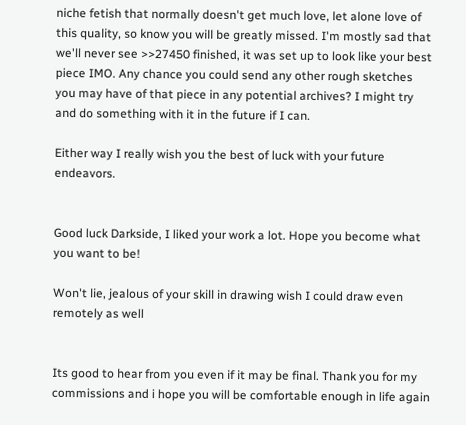niche fetish that normally doesn't get much love, let alone love of this quality, so know you will be greatly missed. I'm mostly sad that we'll never see >>27450 finished, it was set up to look like your best piece IMO. Any chance you could send any other rough sketches you may have of that piece in any potential archives? I might try and do something with it in the future if I can.

Either way I really wish you the best of luck with your future endeavors.


Good luck Darkside, I liked your work a lot. Hope you become what you want to be!

Won't lie, jealous of your skill in drawing wish I could draw even remotely as well


Its good to hear from you even if it may be final. Thank you for my commissions and i hope you will be comfortable enough in life again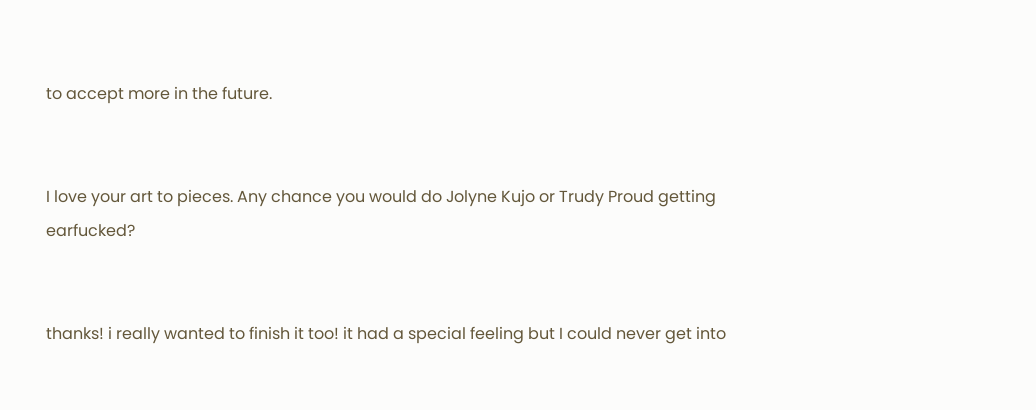to accept more in the future.


I love your art to pieces. Any chance you would do Jolyne Kujo or Trudy Proud getting earfucked?


thanks! i really wanted to finish it too! it had a special feeling but I could never get into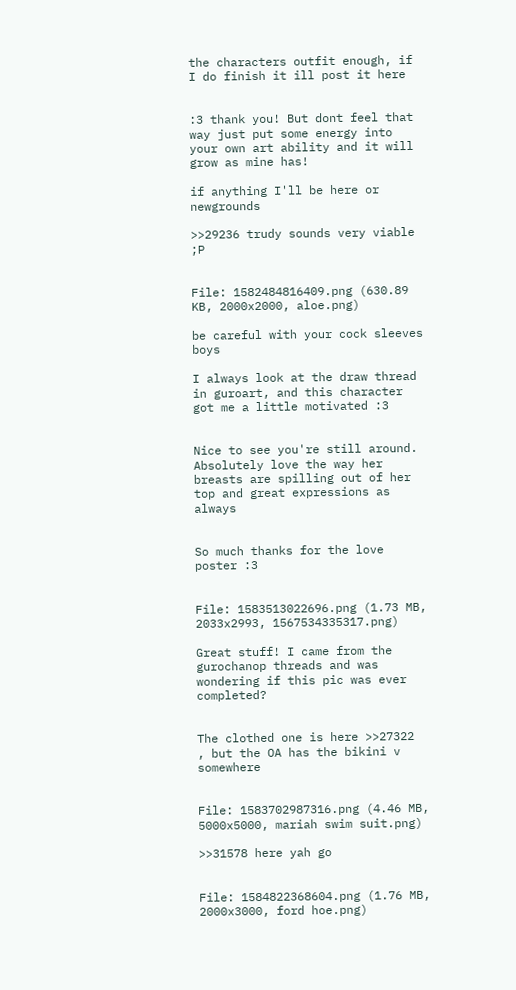the characters outfit enough, if I do finish it ill post it here


:3 thank you! But dont feel that way just put some energy into your own art ability and it will grow as mine has!

if anything I'll be here or newgrounds

>>29236 trudy sounds very viable ;P


File: 1582484816409.png (630.89 KB, 2000x2000, aloe.png)

be careful with your cock sleeves boys

I always look at the draw thread in guroart, and this character got me a little motivated :3


Nice to see you're still around. Absolutely love the way her breasts are spilling out of her top and great expressions as always


So much thanks for the love poster :3


File: 1583513022696.png (1.73 MB, 2033x2993, 1567534335317.png)

Great stuff! I came from the gurochanop threads and was wondering if this pic was ever completed?


The clothed one is here >>27322
, but the OA has the bikini v somewhere


File: 1583702987316.png (4.46 MB, 5000x5000, mariah swim suit.png)

>>31578 here yah go


File: 1584822368604.png (1.76 MB, 2000x3000, ford hoe.png)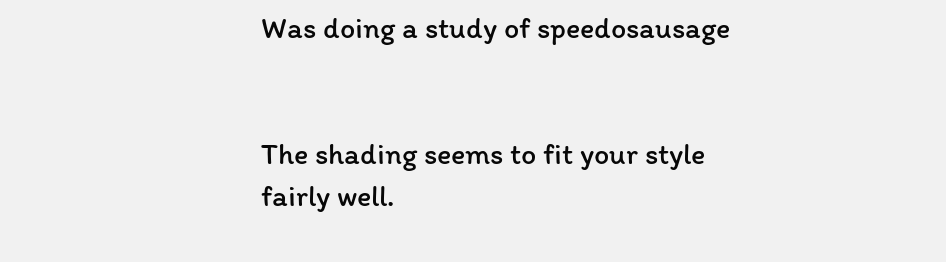Was doing a study of speedosausage


The shading seems to fit your style fairly well.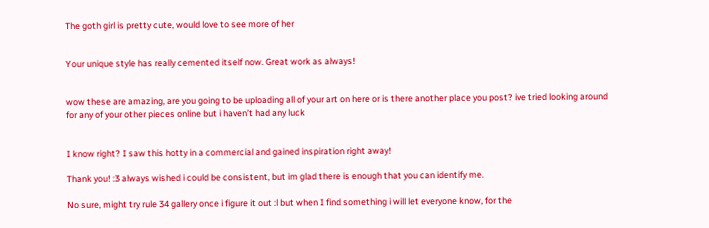The goth girl is pretty cute, would love to see more of her


Your unique style has really cemented itself now. Great work as always!


wow these are amazing, are you going to be uploading all of your art on here or is there another place you post? ive tried looking around for any of your other pieces online but i haven’t had any luck


I know right? I saw this hotty in a commercial and gained inspiration right away!

Thank you! :3 always wished i could be consistent, but im glad there is enough that you can identify me.

No sure, might try rule 34 gallery once i figure it out :l but when I find something i will let everyone know, for the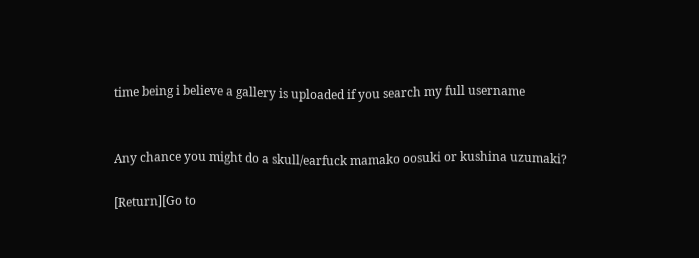time being i believe a gallery is uploaded if you search my full username


Any chance you might do a skull/earfuck mamako oosuki or kushina uzumaki?

[Return][Go to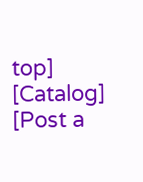top] [Catalog] [Post a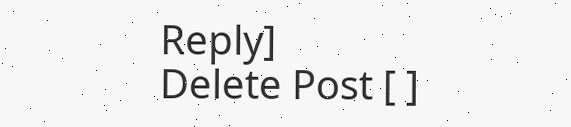Reply]
Delete Post [ ]